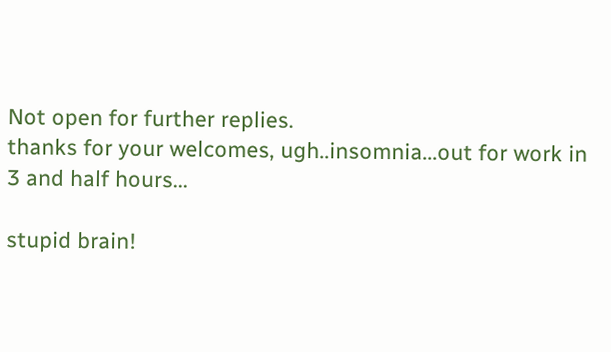Not open for further replies.
thanks for your welcomes, ugh..insomnia...out for work in 3 and half hours...

stupid brain!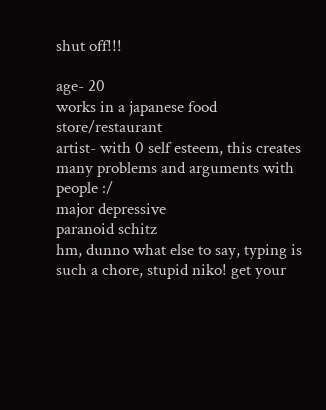shut off!!!

age- 20
works in a japanese food store/restaurant
artist- with 0 self esteem, this creates many problems and arguments with people :/
major depressive
paranoid schitz
hm, dunno what else to say, typing is such a chore, stupid niko! get your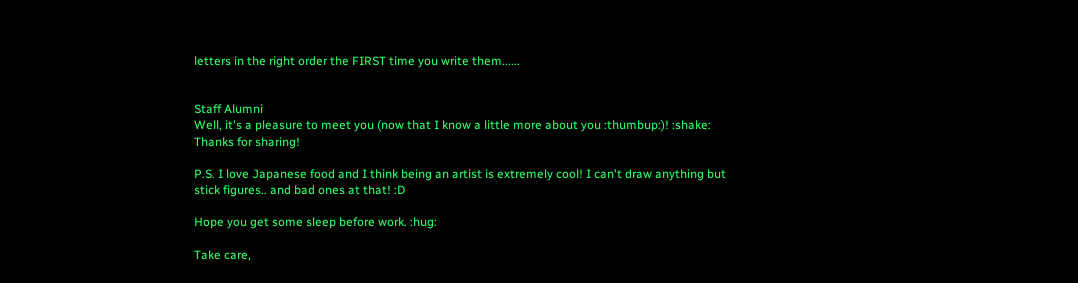letters in the right order the FIRST time you write them......


Staff Alumni
Well, it's a pleasure to meet you (now that I know a little more about you :thumbup:)! :shake: Thanks for sharing!

P.S. I love Japanese food and I think being an artist is extremely cool! I can't draw anything but stick figures.. and bad ones at that! :D

Hope you get some sleep before work. :hug:

Take care,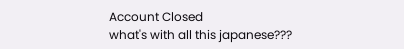Account Closed
what's with all this japanese???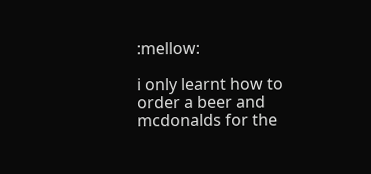:mellow:

i only learnt how to order a beer and mcdonalds for the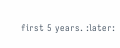first 5 years. :later: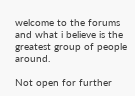welcome to the forums and what i believe is the greatest group of people around.

Not open for further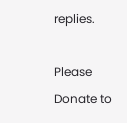replies.

Please Donate to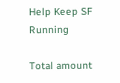Help Keep SF Running

Total amount